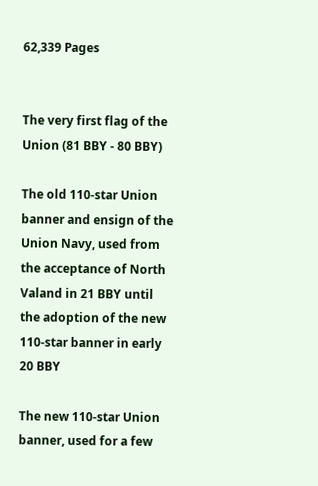62,339 Pages


The very first flag of the Union (81 BBY - 80 BBY)

The old 110-star Union banner and ensign of the Union Navy, used from the acceptance of North Valand in 21 BBY until the adoption of the new 110-star banner in early 20 BBY

The new 110-star Union banner, used for a few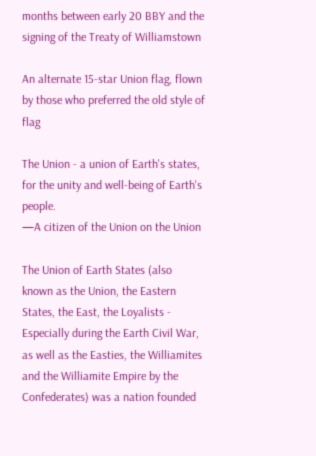months between early 20 BBY and the signing of the Treaty of Williamstown

An alternate 15-star Union flag, flown by those who preferred the old style of flag

The Union - a union of Earth's states, for the unity and well-being of Earth's people.
—A citizen of the Union on the Union

The Union of Earth States (also known as the Union, the Eastern States, the East, the Loyalists - Especially during the Earth Civil War, as well as the Easties, the Williamites and the Williamite Empire by the Confederates) was a nation founded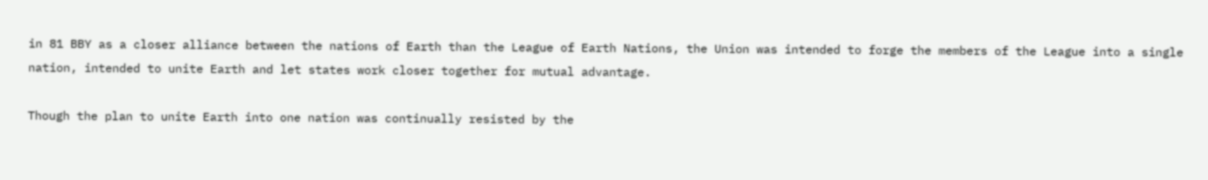in 81 BBY as a closer alliance between the nations of Earth than the League of Earth Nations, the Union was intended to forge the members of the League into a single nation, intended to unite Earth and let states work closer together for mutual advantage.

Though the plan to unite Earth into one nation was continually resisted by the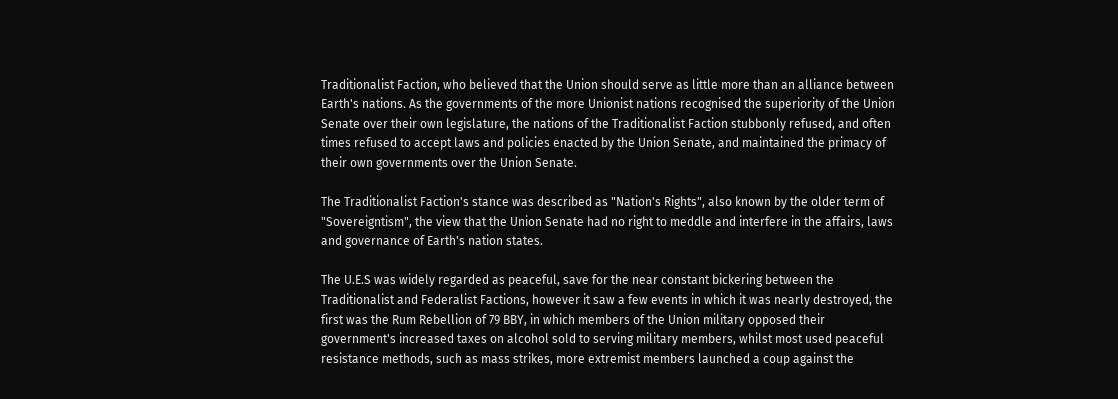Traditionalist Faction, who believed that the Union should serve as little more than an alliance between Earth's nations. As the governments of the more Unionist nations recognised the superiority of the Union Senate over their own legislature, the nations of the Traditionalist Faction stubbonly refused, and often times refused to accept laws and policies enacted by the Union Senate, and maintained the primacy of their own governments over the Union Senate.

The Traditionalist Faction's stance was described as "Nation's Rights", also known by the older term of "Sovereigntism", the view that the Union Senate had no right to meddle and interfere in the affairs, laws and governance of Earth's nation states.

The U.E.S was widely regarded as peaceful, save for the near constant bickering between the Traditionalist and Federalist Factions, however it saw a few events in which it was nearly destroyed, the first was the Rum Rebellion of 79 BBY, in which members of the Union military opposed their government's increased taxes on alcohol sold to serving military members, whilst most used peaceful resistance methods, such as mass strikes, more extremist members launched a coup against the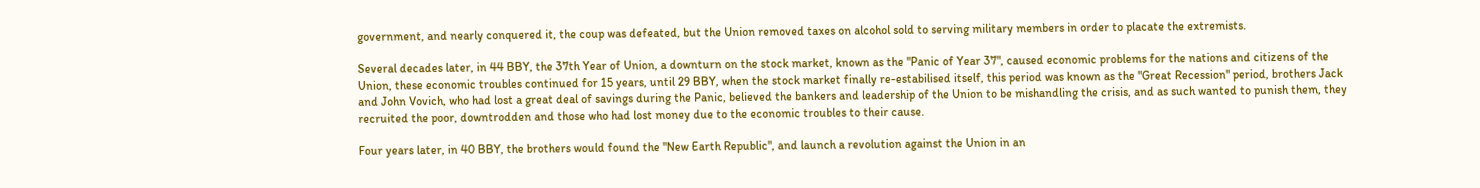government, and nearly conquered it, the coup was defeated, but the Union removed taxes on alcohol sold to serving military members in order to placate the extremists.

Several decades later, in 44 BBY, the 37th Year of Union, a downturn on the stock market, known as the "Panic of Year 37", caused economic problems for the nations and citizens of the Union, these economic troubles continued for 15 years, until 29 BBY, when the stock market finally re-estabilised itself, this period was known as the "Great Recession" period, brothers Jack and John Vovich, who had lost a great deal of savings during the Panic, believed the bankers and leadership of the Union to be mishandling the crisis, and as such wanted to punish them, they recruited the poor, downtrodden and those who had lost money due to the economic troubles to their cause.

Four years later, in 40 BBY, the brothers would found the "New Earth Republic", and launch a revolution against the Union in an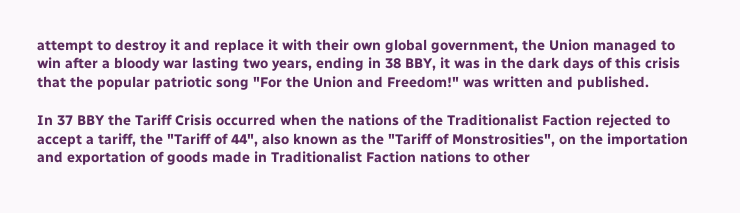attempt to destroy it and replace it with their own global government, the Union managed to win after a bloody war lasting two years, ending in 38 BBY, it was in the dark days of this crisis that the popular patriotic song "For the Union and Freedom!" was written and published.

In 37 BBY the Tariff Crisis occurred when the nations of the Traditionalist Faction rejected to accept a tariff, the "Tariff of 44", also known as the "Tariff of Monstrosities", on the importation and exportation of goods made in Traditionalist Faction nations to other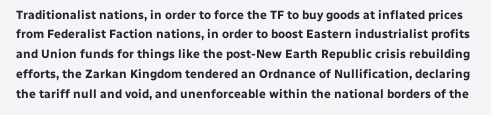Traditionalist nations, in order to force the TF to buy goods at inflated prices from Federalist Faction nations, in order to boost Eastern industrialist profits and Union funds for things like the post-New Earth Republic crisis rebuilding efforts, the Zarkan Kingdom tendered an Ordnance of Nullification, declaring the tariff null and void, and unenforceable within the national borders of the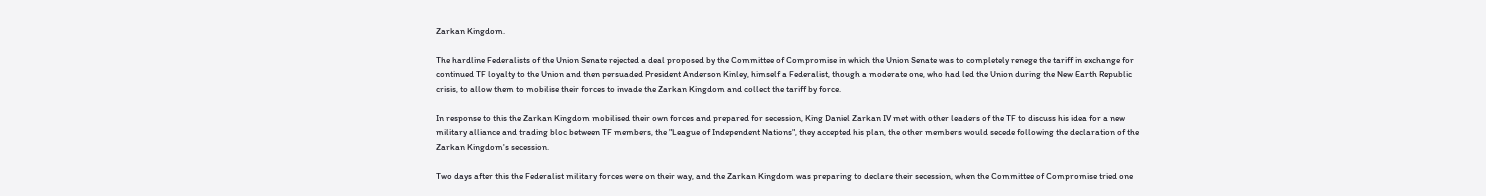Zarkan Kingdom.

The hardline Federalists of the Union Senate rejected a deal proposed by the Committee of Compromise in which the Union Senate was to completely renege the tariff in exchange for continued TF loyalty to the Union and then persuaded President Anderson Kinley, himself a Federalist, though a moderate one, who had led the Union during the New Earth Republic crisis, to allow them to mobilise their forces to invade the Zarkan Kingdom and collect the tariff by force.

In response to this the Zarkan Kingdom mobilised their own forces and prepared for secession, King Daniel Zarkan IV met with other leaders of the TF to discuss his idea for a new military alliance and trading bloc between TF members, the "League of Independent Nations", they accepted his plan, the other members would secede following the declaration of the Zarkan Kingdom's secession.

Two days after this the Federalist military forces were on their way, and the Zarkan Kingdom was preparing to declare their secession, when the Committee of Compromise tried one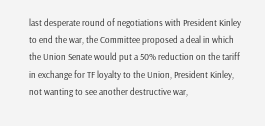last desperate round of negotiations with President Kinley to end the war, the Committee proposed a deal in which the Union Senate would put a 50% reduction on the tariff in exchange for TF loyalty to the Union, President Kinley, not wanting to see another destructive war,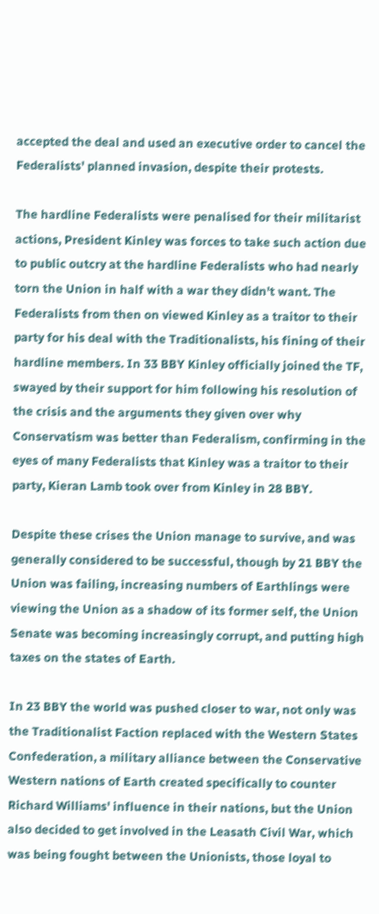accepted the deal and used an executive order to cancel the Federalists' planned invasion, despite their protests.

The hardline Federalists were penalised for their militarist actions, President Kinley was forces to take such action due to public outcry at the hardline Federalists who had nearly torn the Union in half with a war they didn't want. The Federalists from then on viewed Kinley as a traitor to their party for his deal with the Traditionalists, his fining of their hardline members. In 33 BBY Kinley officially joined the TF, swayed by their support for him following his resolution of the crisis and the arguments they given over why Conservatism was better than Federalism, confirming in the eyes of many Federalists that Kinley was a traitor to their party, Kieran Lamb took over from Kinley in 28 BBY.

Despite these crises the Union manage to survive, and was generally considered to be successful, though by 21 BBY the Union was failing, increasing numbers of Earthlings were viewing the Union as a shadow of its former self, the Union Senate was becoming increasingly corrupt, and putting high taxes on the states of Earth.

In 23 BBY the world was pushed closer to war, not only was the Traditionalist Faction replaced with the Western States Confederation, a military alliance between the Conservative Western nations of Earth created specifically to counter Richard Williams' influence in their nations, but the Union also decided to get involved in the Leasath Civil War, which was being fought between the Unionists, those loyal to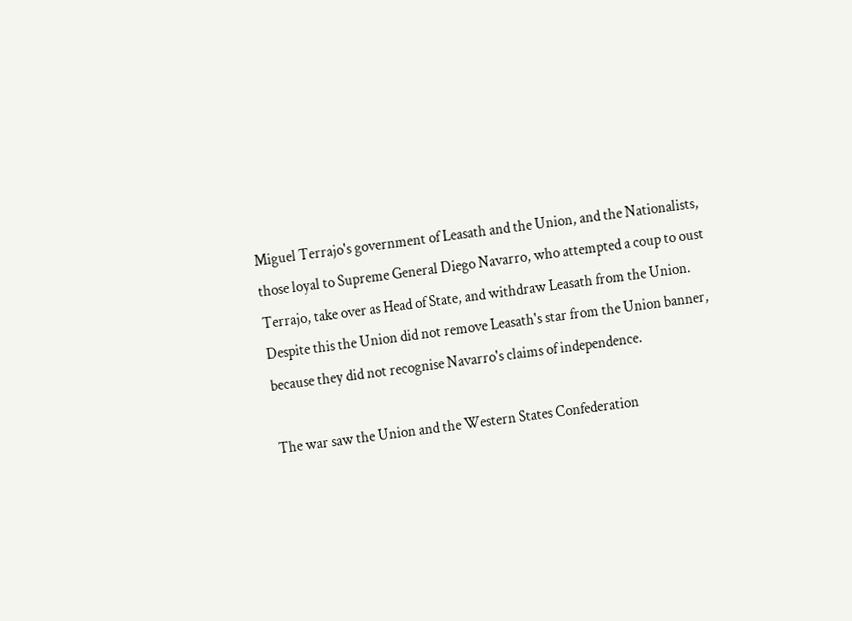Miguel Terrajo's government of Leasath and the Union, and the Nationalists, those loyal to Supreme General Diego Navarro, who attempted a coup to oust Terrajo, take over as Head of State, and withdraw Leasath from the Union. Despite this the Union did not remove Leasath's star from the Union banner, because they did not recognise Navarro's claims of independence.

The war saw the Union and the Western States Confederation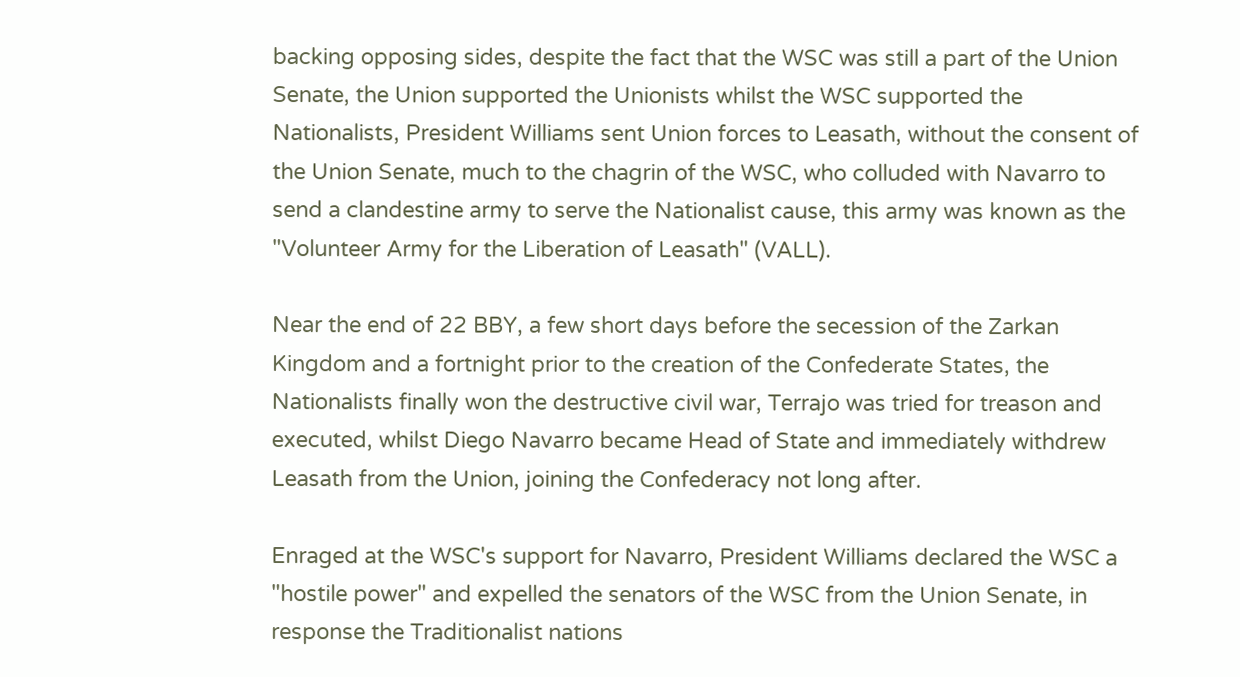backing opposing sides, despite the fact that the WSC was still a part of the Union Senate, the Union supported the Unionists whilst the WSC supported the Nationalists, President Williams sent Union forces to Leasath, without the consent of the Union Senate, much to the chagrin of the WSC, who colluded with Navarro to send a clandestine army to serve the Nationalist cause, this army was known as the "Volunteer Army for the Liberation of Leasath" (VALL).

Near the end of 22 BBY, a few short days before the secession of the Zarkan Kingdom and a fortnight prior to the creation of the Confederate States, the Nationalists finally won the destructive civil war, Terrajo was tried for treason and executed, whilst Diego Navarro became Head of State and immediately withdrew Leasath from the Union, joining the Confederacy not long after.

Enraged at the WSC's support for Navarro, President Williams declared the WSC a "hostile power" and expelled the senators of the WSC from the Union Senate, in response the Traditionalist nations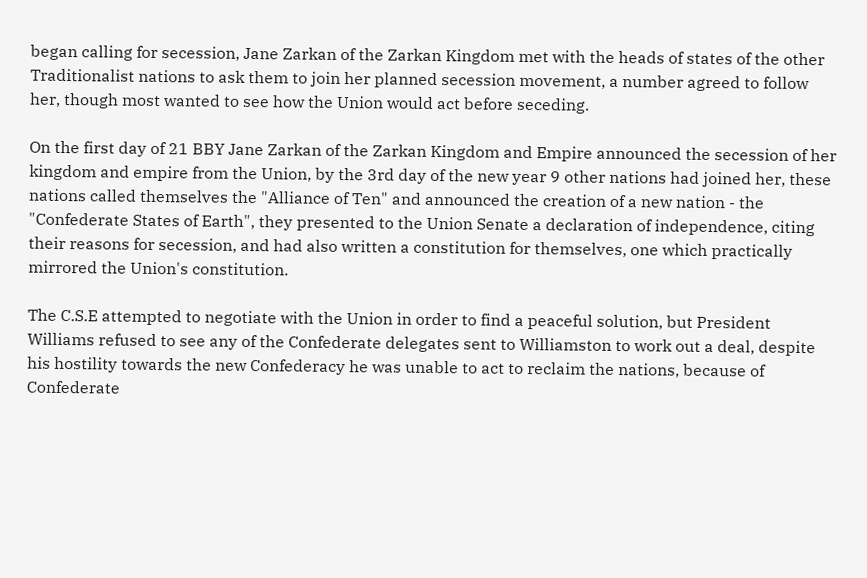began calling for secession, Jane Zarkan of the Zarkan Kingdom met with the heads of states of the other Traditionalist nations to ask them to join her planned secession movement, a number agreed to follow her, though most wanted to see how the Union would act before seceding.

On the first day of 21 BBY Jane Zarkan of the Zarkan Kingdom and Empire announced the secession of her kingdom and empire from the Union, by the 3rd day of the new year 9 other nations had joined her, these nations called themselves the "Alliance of Ten" and announced the creation of a new nation - the "Confederate States of Earth", they presented to the Union Senate a declaration of independence, citing their reasons for secession, and had also written a constitution for themselves, one which practically mirrored the Union's constitution.

The C.S.E attempted to negotiate with the Union in order to find a peaceful solution, but President Williams refused to see any of the Confederate delegates sent to Williamston to work out a deal, despite his hostility towards the new Confederacy he was unable to act to reclaim the nations, because of Confederate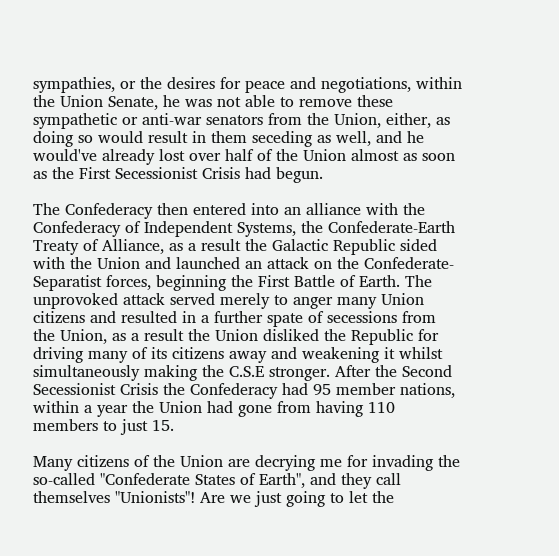sympathies, or the desires for peace and negotiations, within the Union Senate, he was not able to remove these sympathetic or anti-war senators from the Union, either, as doing so would result in them seceding as well, and he would've already lost over half of the Union almost as soon as the First Secessionist Crisis had begun.

The Confederacy then entered into an alliance with the Confederacy of Independent Systems, the Confederate-Earth Treaty of Alliance, as a result the Galactic Republic sided with the Union and launched an attack on the Confederate-Separatist forces, beginning the First Battle of Earth. The unprovoked attack served merely to anger many Union citizens and resulted in a further spate of secessions from the Union, as a result the Union disliked the Republic for driving many of its citizens away and weakening it whilst simultaneously making the C.S.E stronger. After the Second Secessionist Crisis the Confederacy had 95 member nations, within a year the Union had gone from having 110 members to just 15.

Many citizens of the Union are decrying me for invading the so-called "Confederate States of Earth", and they call themselves "Unionists"! Are we just going to let the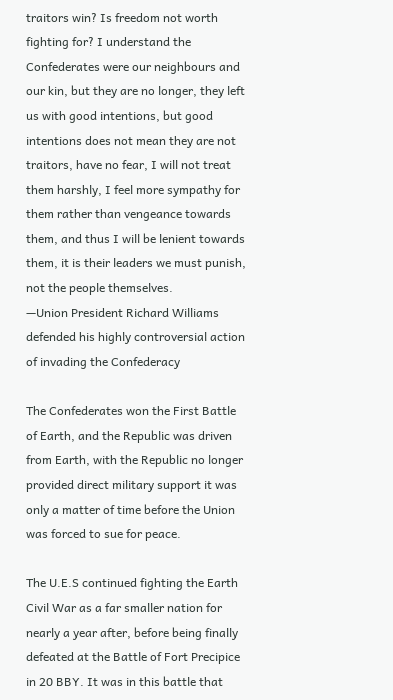traitors win? Is freedom not worth fighting for? I understand the Confederates were our neighbours and our kin, but they are no longer, they left us with good intentions, but good intentions does not mean they are not traitors, have no fear, I will not treat them harshly, I feel more sympathy for them rather than vengeance towards them, and thus I will be lenient towards them, it is their leaders we must punish, not the people themselves.
—Union President Richard Williams defended his highly controversial action of invading the Confederacy

The Confederates won the First Battle of Earth, and the Republic was driven from Earth, with the Republic no longer provided direct military support it was only a matter of time before the Union was forced to sue for peace.

The U.E.S continued fighting the Earth Civil War as a far smaller nation for nearly a year after, before being finally defeated at the Battle of Fort Precipice in 20 BBY. It was in this battle that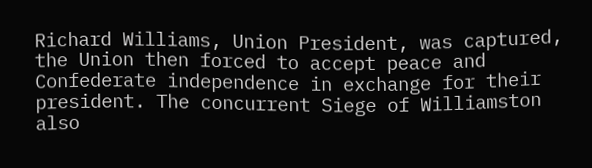Richard Williams, Union President, was captured, the Union then forced to accept peace and Confederate independence in exchange for their president. The concurrent Siege of Williamston also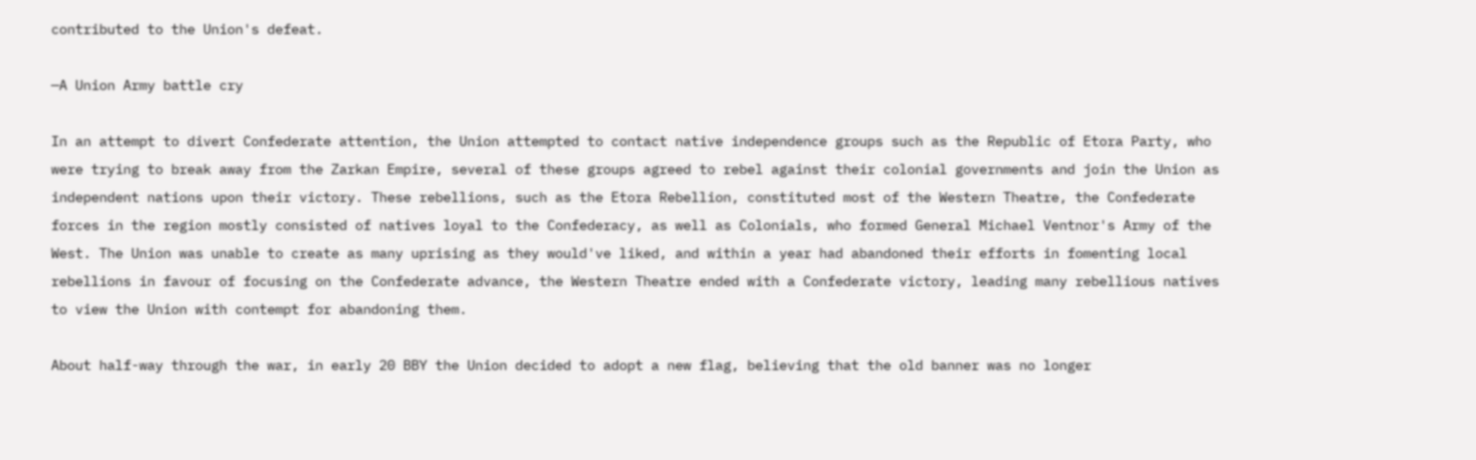contributed to the Union's defeat.

—A Union Army battle cry

In an attempt to divert Confederate attention, the Union attempted to contact native independence groups such as the Republic of Etora Party, who were trying to break away from the Zarkan Empire, several of these groups agreed to rebel against their colonial governments and join the Union as independent nations upon their victory. These rebellions, such as the Etora Rebellion, constituted most of the Western Theatre, the Confederate forces in the region mostly consisted of natives loyal to the Confederacy, as well as Colonials, who formed General Michael Ventnor's Army of the West. The Union was unable to create as many uprising as they would've liked, and within a year had abandoned their efforts in fomenting local rebellions in favour of focusing on the Confederate advance, the Western Theatre ended with a Confederate victory, leading many rebellious natives to view the Union with contempt for abandoning them.

About half-way through the war, in early 20 BBY the Union decided to adopt a new flag, believing that the old banner was no longer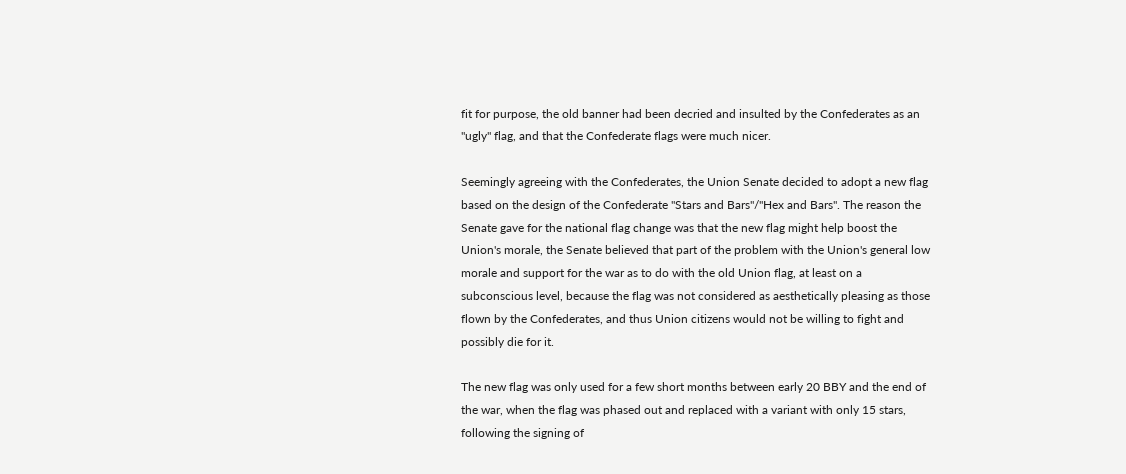fit for purpose, the old banner had been decried and insulted by the Confederates as an "ugly" flag, and that the Confederate flags were much nicer.

Seemingly agreeing with the Confederates, the Union Senate decided to adopt a new flag based on the design of the Confederate "Stars and Bars"/"Hex and Bars". The reason the Senate gave for the national flag change was that the new flag might help boost the Union's morale, the Senate believed that part of the problem with the Union's general low morale and support for the war as to do with the old Union flag, at least on a subconscious level, because the flag was not considered as aesthetically pleasing as those flown by the Confederates, and thus Union citizens would not be willing to fight and possibly die for it.

The new flag was only used for a few short months between early 20 BBY and the end of the war, when the flag was phased out and replaced with a variant with only 15 stars, following the signing of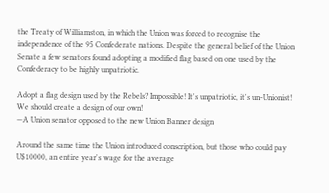the Treaty of Williamston, in which the Union was forced to recognise the independence of the 95 Confederate nations. Despite the general belief of the Union Senate a few senators found adopting a modified flag based on one used by the Confederacy to be highly unpatriotic.

Adopt a flag design used by the Rebels? Impossible! It's unpatriotic, it's un-Unionist! We should create a design of our own!
—A Union senator opposed to the new Union Banner design

Around the same time the Union introduced conscription, but those who could pay U$10000, an entire year's wage for the average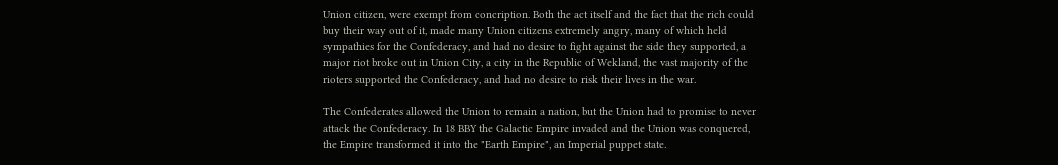Union citizen, were exempt from concription. Both the act itself and the fact that the rich could buy their way out of it, made many Union citizens extremely angry, many of which held sympathies for the Confederacy, and had no desire to fight against the side they supported, a major riot broke out in Union City, a city in the Republic of Wekland, the vast majority of the rioters supported the Confederacy, and had no desire to risk their lives in the war.

The Confederates allowed the Union to remain a nation, but the Union had to promise to never attack the Confederacy. In 18 BBY the Galactic Empire invaded and the Union was conquered, the Empire transformed it into the "Earth Empire", an Imperial puppet state.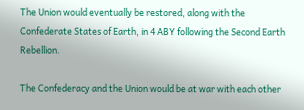The Union would eventually be restored, along with the Confederate States of Earth, in 4 ABY following the Second Earth Rebellion.

The Confederacy and the Union would be at war with each other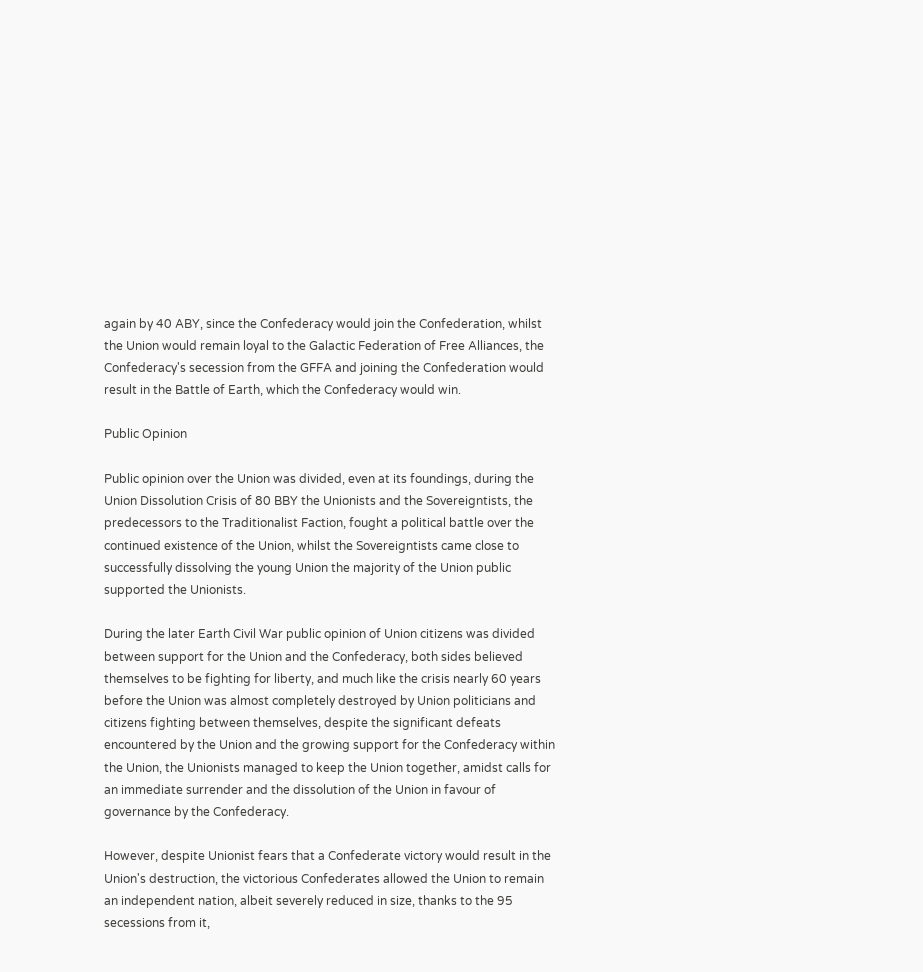again by 40 ABY, since the Confederacy would join the Confederation, whilst the Union would remain loyal to the Galactic Federation of Free Alliances, the Confederacy's secession from the GFFA and joining the Confederation would result in the Battle of Earth, which the Confederacy would win.

Public Opinion

Public opinion over the Union was divided, even at its foundings, during the Union Dissolution Crisis of 80 BBY the Unionists and the Sovereigntists, the predecessors to the Traditionalist Faction, fought a political battle over the continued existence of the Union, whilst the Sovereigntists came close to successfully dissolving the young Union the majority of the Union public supported the Unionists.

During the later Earth Civil War public opinion of Union citizens was divided between support for the Union and the Confederacy, both sides believed themselves to be fighting for liberty, and much like the crisis nearly 60 years before the Union was almost completely destroyed by Union politicians and citizens fighting between themselves, despite the significant defeats encountered by the Union and the growing support for the Confederacy within the Union, the Unionists managed to keep the Union together, amidst calls for an immediate surrender and the dissolution of the Union in favour of governance by the Confederacy.

However, despite Unionist fears that a Confederate victory would result in the Union's destruction, the victorious Confederates allowed the Union to remain an independent nation, albeit severely reduced in size, thanks to the 95 secessions from it,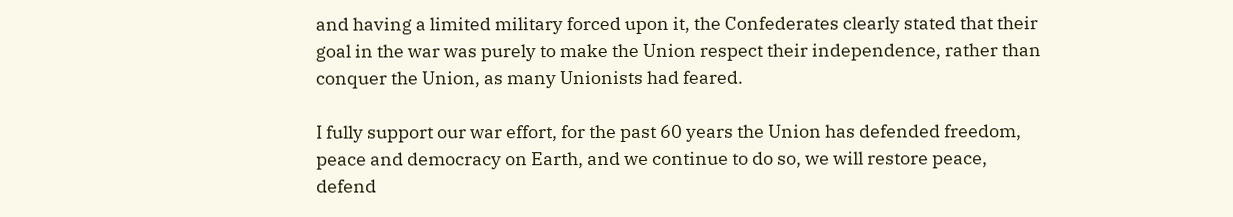and having a limited military forced upon it, the Confederates clearly stated that their goal in the war was purely to make the Union respect their independence, rather than conquer the Union, as many Unionists had feared.

I fully support our war effort, for the past 60 years the Union has defended freedom, peace and democracy on Earth, and we continue to do so, we will restore peace, defend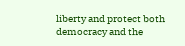liberty and protect both democracy and the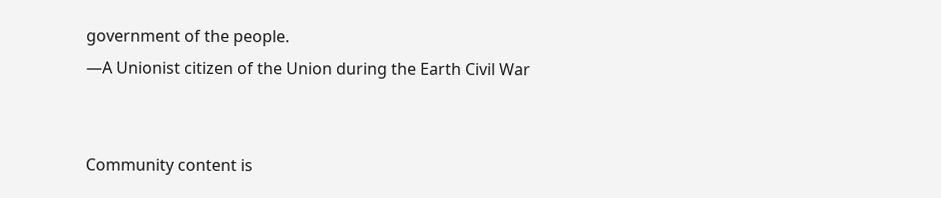government of the people.
—A Unionist citizen of the Union during the Earth Civil War


Community content is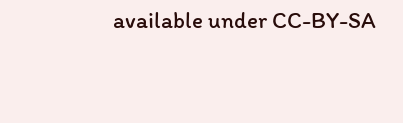available under CC-BY-SA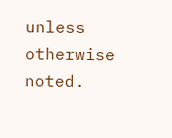unless otherwise noted.